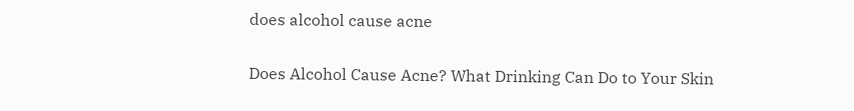does alcohol cause acne

Does Alcohol Cause Acne? What Drinking Can Do to Your Skin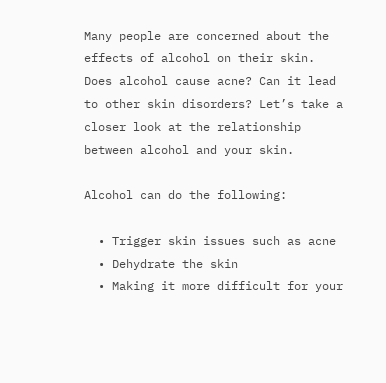Many people are concerned about the effects of alcohol on their skin. Does alcohol cause acne? Can it lead to other skin disorders? Let’s take a closer look at the relationship between alcohol and your skin.

Alcohol can do the following:

  • Trigger skin issues such as acne
  • Dehydrate the skin
  • Making it more difficult for your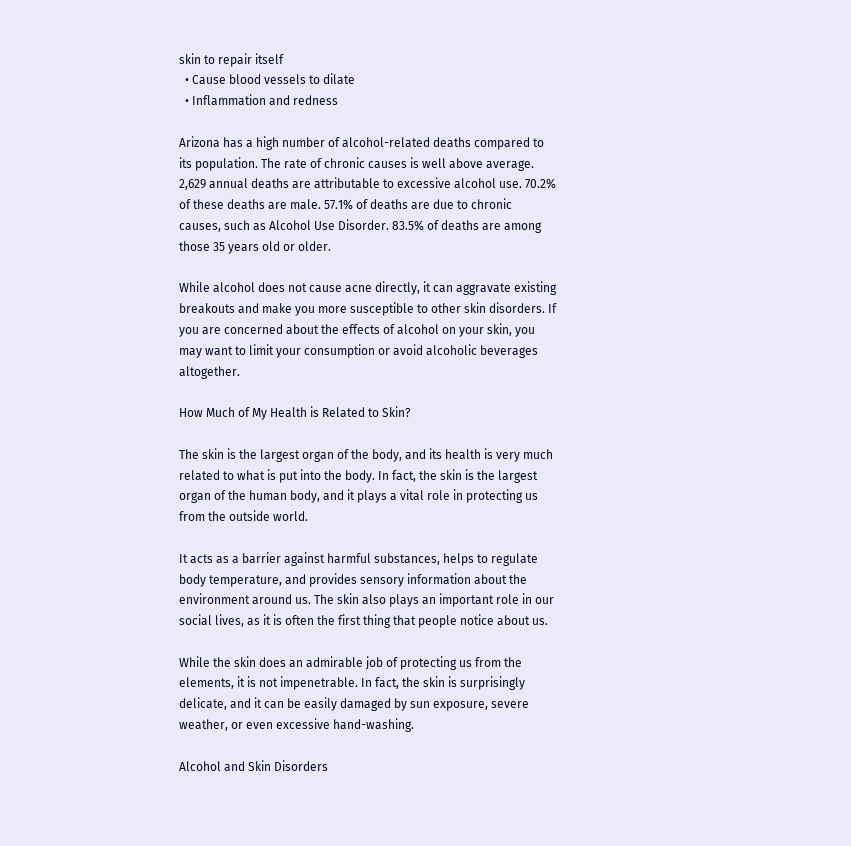skin to repair itself
  • Cause blood vessels to dilate
  • Inflammation and redness

Arizona has a high number of alcohol-related deaths compared to its population. The rate of chronic causes is well above average. 2,629 annual deaths are attributable to excessive alcohol use. 70.2% of these deaths are male. 57.1% of deaths are due to chronic causes, such as Alcohol Use Disorder. 83.5% of deaths are among those 35 years old or older.

While alcohol does not cause acne directly, it can aggravate existing breakouts and make you more susceptible to other skin disorders. If you are concerned about the effects of alcohol on your skin, you may want to limit your consumption or avoid alcoholic beverages altogether.

How Much of My Health is Related to Skin?

The skin is the largest organ of the body, and its health is very much related to what is put into the body. In fact, the skin is the largest organ of the human body, and it plays a vital role in protecting us from the outside world.

It acts as a barrier against harmful substances, helps to regulate body temperature, and provides sensory information about the environment around us. The skin also plays an important role in our social lives, as it is often the first thing that people notice about us.

While the skin does an admirable job of protecting us from the elements, it is not impenetrable. In fact, the skin is surprisingly delicate, and it can be easily damaged by sun exposure, severe weather, or even excessive hand-washing.

Alcohol and Skin Disorders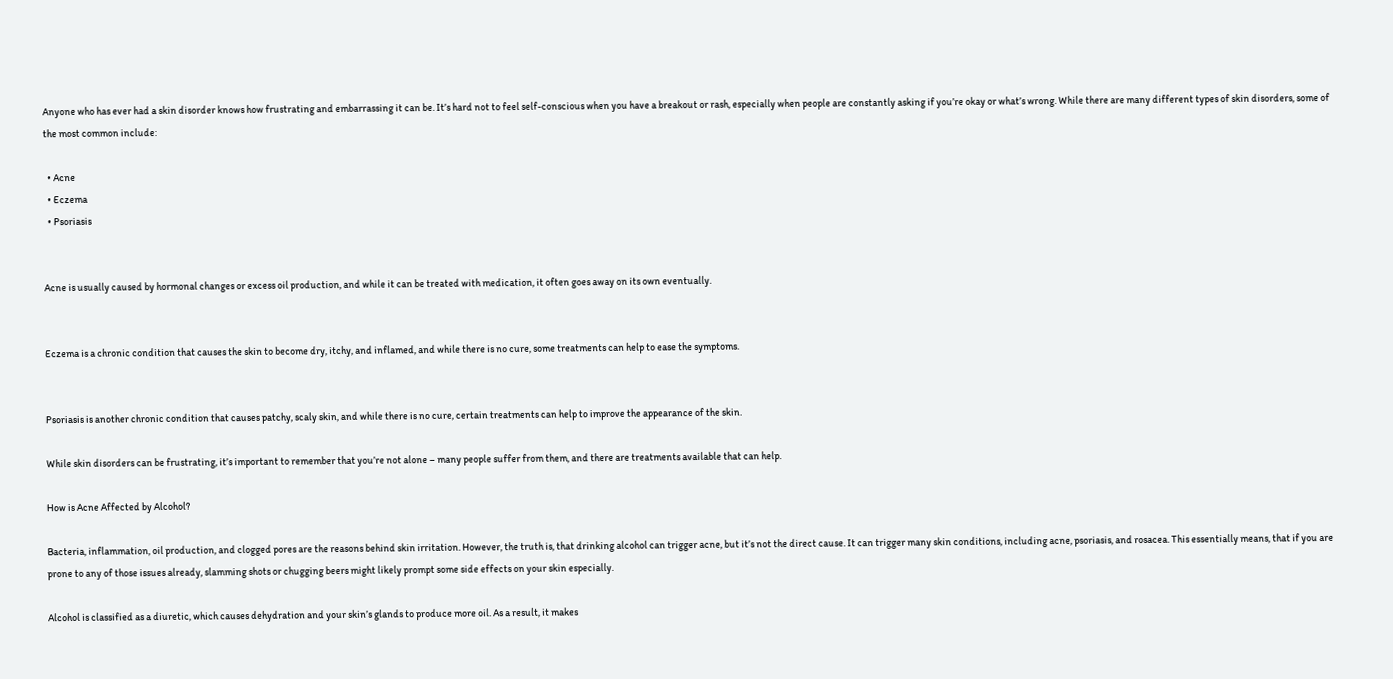Anyone who has ever had a skin disorder knows how frustrating and embarrassing it can be. It’s hard not to feel self-conscious when you have a breakout or rash, especially when people are constantly asking if you’re okay or what’s wrong. While there are many different types of skin disorders, some of the most common include:

  • Acne
  • Eczema
  • Psoriasis


Acne is usually caused by hormonal changes or excess oil production, and while it can be treated with medication, it often goes away on its own eventually.


Eczema is a chronic condition that causes the skin to become dry, itchy, and inflamed, and while there is no cure, some treatments can help to ease the symptoms.


Psoriasis is another chronic condition that causes patchy, scaly skin, and while there is no cure, certain treatments can help to improve the appearance of the skin.

While skin disorders can be frustrating, it’s important to remember that you’re not alone – many people suffer from them, and there are treatments available that can help.

How is Acne Affected by Alcohol?

Bacteria, inflammation, oil production, and clogged pores are the reasons behind skin irritation. However, the truth is, that drinking alcohol can trigger acne, but it’s not the direct cause. It can trigger many skin conditions, including acne, psoriasis, and rosacea. This essentially means, that if you are prone to any of those issues already, slamming shots or chugging beers might likely prompt some side effects on your skin especially.

Alcohol is classified as a diuretic, which causes dehydration and your skin’s glands to produce more oil. As a result, it makes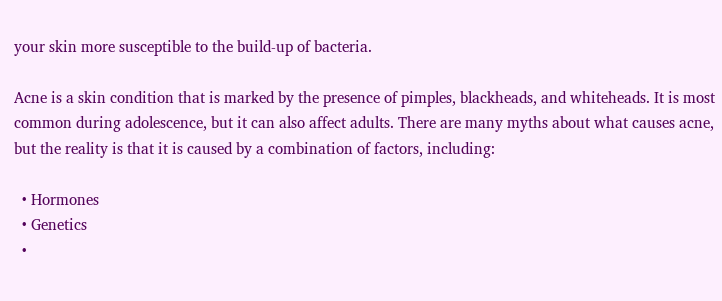your skin more susceptible to the build-up of bacteria.

Acne is a skin condition that is marked by the presence of pimples, blackheads, and whiteheads. It is most common during adolescence, but it can also affect adults. There are many myths about what causes acne, but the reality is that it is caused by a combination of factors, including:

  • Hormones
  • Genetics
  •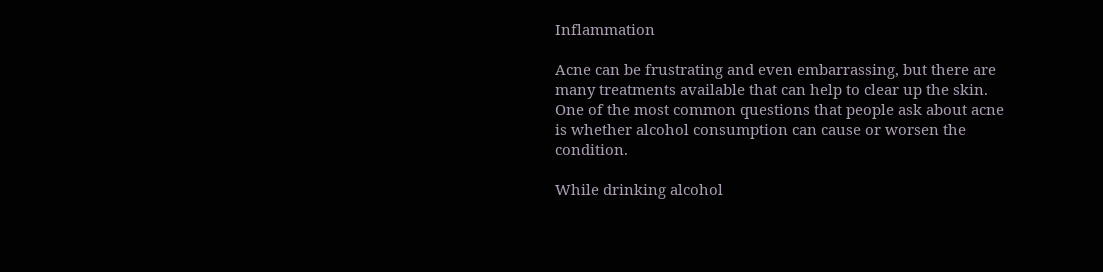Inflammation

Acne can be frustrating and even embarrassing, but there are many treatments available that can help to clear up the skin. One of the most common questions that people ask about acne is whether alcohol consumption can cause or worsen the condition.

While drinking alcohol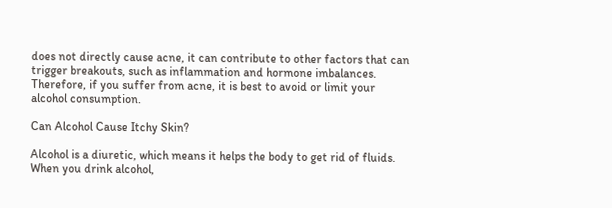does not directly cause acne, it can contribute to other factors that can trigger breakouts, such as inflammation and hormone imbalances. Therefore, if you suffer from acne, it is best to avoid or limit your alcohol consumption.

Can Alcohol Cause Itchy Skin?

Alcohol is a diuretic, which means it helps the body to get rid of fluids. When you drink alcohol,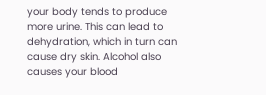your body tends to produce more urine. This can lead to dehydration, which in turn can cause dry skin. Alcohol also causes your blood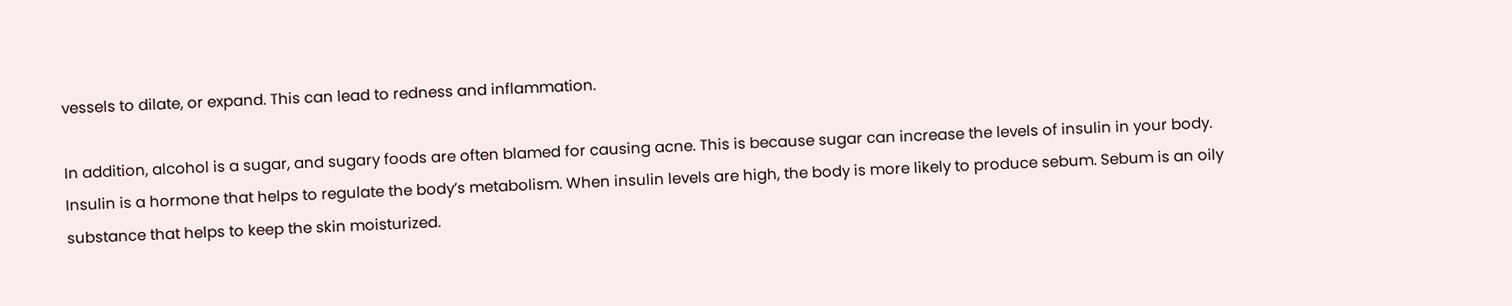vessels to dilate, or expand. This can lead to redness and inflammation.

In addition, alcohol is a sugar, and sugary foods are often blamed for causing acne. This is because sugar can increase the levels of insulin in your body. Insulin is a hormone that helps to regulate the body’s metabolism. When insulin levels are high, the body is more likely to produce sebum. Sebum is an oily substance that helps to keep the skin moisturized.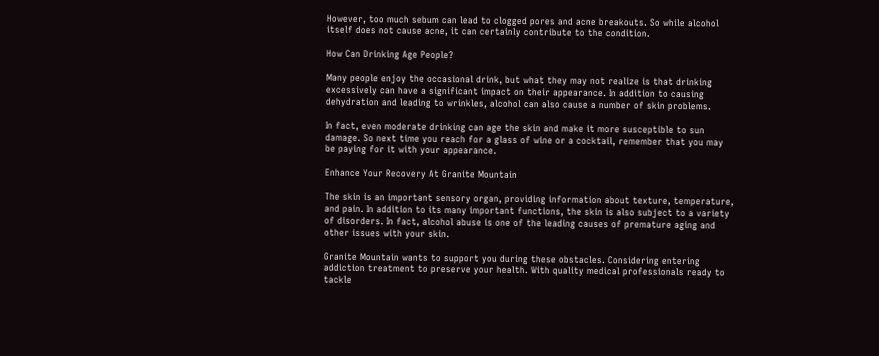However, too much sebum can lead to clogged pores and acne breakouts. So while alcohol itself does not cause acne, it can certainly contribute to the condition.

How Can Drinking Age People?

Many people enjoy the occasional drink, but what they may not realize is that drinking excessively can have a significant impact on their appearance. In addition to causing dehydration and leading to wrinkles, alcohol can also cause a number of skin problems.

In fact, even moderate drinking can age the skin and make it more susceptible to sun damage. So next time you reach for a glass of wine or a cocktail, remember that you may be paying for it with your appearance.

Enhance Your Recovery At Granite Mountain

The skin is an important sensory organ, providing information about texture, temperature, and pain. In addition to its many important functions, the skin is also subject to a variety of disorders. In fact, alcohol abuse is one of the leading causes of premature aging and other issues with your skin.

Granite Mountain wants to support you during these obstacles. Considering entering addiction treatment to preserve your health. With quality medical professionals ready to tackle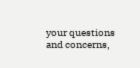your questions and concerns,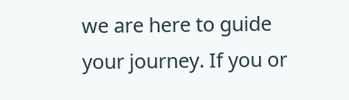we are here to guide your journey. If you or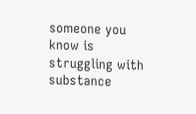someone you know is struggling with substance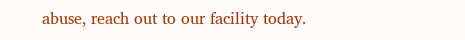abuse, reach out to our facility today.